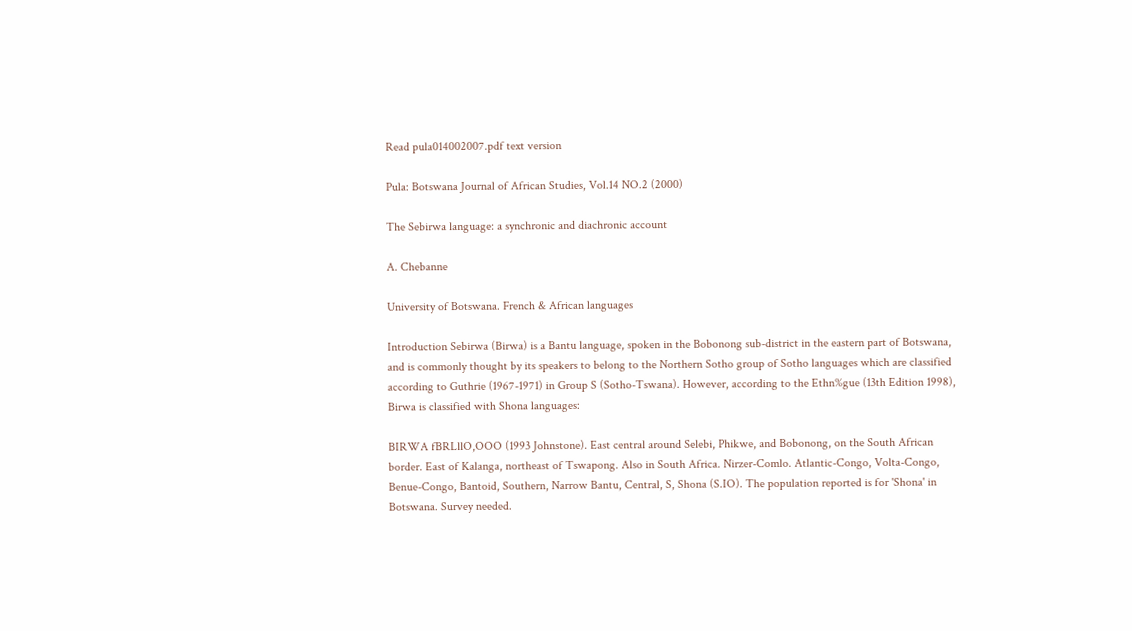Read pula014002007.pdf text version

Pula: Botswana Journal of African Studies, Vol.14 NO.2 (2000)

The Sebirwa language: a synchronic and diachronic account

A. Chebanne

University of Botswana. French & African languages

Introduction Sebirwa (Birwa) is a Bantu language, spoken in the Bobonong sub-district in the eastern part of Botswana, and is commonly thought by its speakers to belong to the Northern Sotho group of Sotho languages which are classified according to Guthrie (1967-1971) in Group S (Sotho-Tswana). However, according to the Ethn%gue (13th Edition 1998), Birwa is classified with Shona languages:

BIRWA fBRLllO,OOO (1993 Johnstone). East central around Selebi, Phikwe, and Bobonong, on the South African border. East of Kalanga, northeast of Tswapong. Also in South Africa. Nirzer-Comlo. Atlantic-Congo, Volta-Congo, Benue-Congo, Bantoid, Southern, Narrow Bantu, Central, S, Shona (S.IO). The population reported is for 'Shona' in Botswana. Survey needed.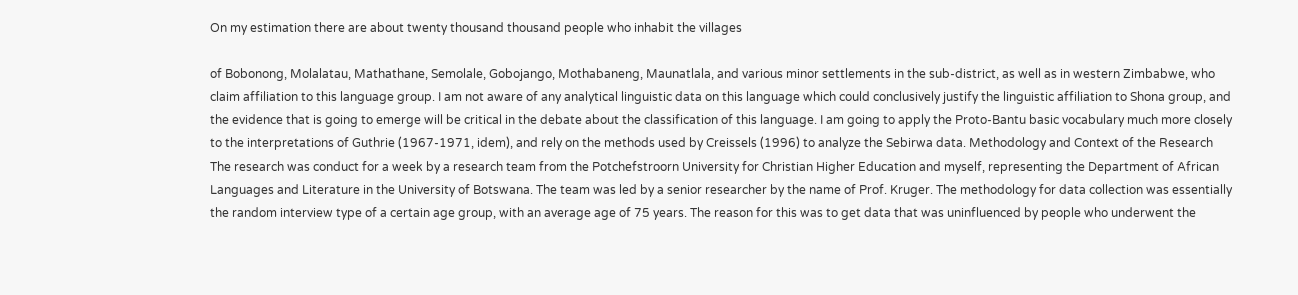On my estimation there are about twenty thousand thousand people who inhabit the villages

of Bobonong, Molalatau, Mathathane, Semolale, Gobojango, Mothabaneng, Maunatlala, and various minor settlements in the sub-district, as well as in western Zimbabwe, who claim affiliation to this language group. I am not aware of any analytical linguistic data on this language which could conclusively justify the linguistic affiliation to Shona group, and the evidence that is going to emerge will be critical in the debate about the classification of this language. I am going to apply the Proto-Bantu basic vocabulary much more closely to the interpretations of Guthrie (1967-1971, idem), and rely on the methods used by Creissels (1996) to analyze the Sebirwa data. Methodology and Context of the Research The research was conduct for a week by a research team from the Potchefstroorn University for Christian Higher Education and myself, representing the Department of African Languages and Literature in the University of Botswana. The team was led by a senior researcher by the name of Prof. Kruger. The methodology for data collection was essentially the random interview type of a certain age group, with an average age of 75 years. The reason for this was to get data that was uninfluenced by people who underwent the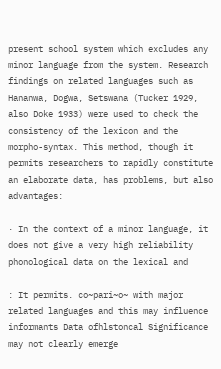present school system which excludes any minor language from the system. Research findings on related languages such as Hananwa, Dogwa, Setswana (Tucker 1929, also Doke 1933) were used to check the consistency of the lexicon and the morpho-syntax. This method, though it permits researchers to rapidly constitute an elaborate data, has problems, but also advantages:

· In the context of a minor language, it does not give a very high reliability phonological data on the lexical and

: It permits. co~pari~o~ with major related languages and this may influence informants Data ofhlstoncal Significance may not clearly emerge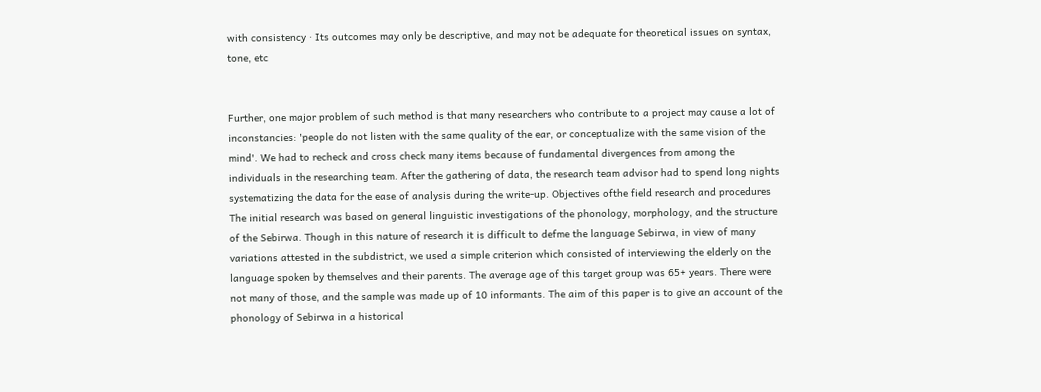with consistency · Its outcomes may only be descriptive, and may not be adequate for theoretical issues on syntax, tone, etc


Further, one major problem of such method is that many researchers who contribute to a project may cause a lot of inconstancies: 'people do not listen with the same quality of the ear, or conceptualize with the same vision of the mind'. We had to recheck and cross check many items because of fundamental divergences from among the individuals in the researching team. After the gathering of data, the research team advisor had to spend long nights systematizing the data for the ease of analysis during the write-up. Objectives ofthe field research and procedures The initial research was based on general linguistic investigations of the phonology, morphology, and the structure of the Sebirwa. Though in this nature of research it is difficult to defme the language Sebirwa, in view of many variations attested in the subdistrict, we used a simple criterion which consisted of interviewing the elderly on the language spoken by themselves and their parents. The average age of this target group was 65+ years. There were not many of those, and the sample was made up of 10 informants. The aim of this paper is to give an account of the phonology of Sebirwa in a historical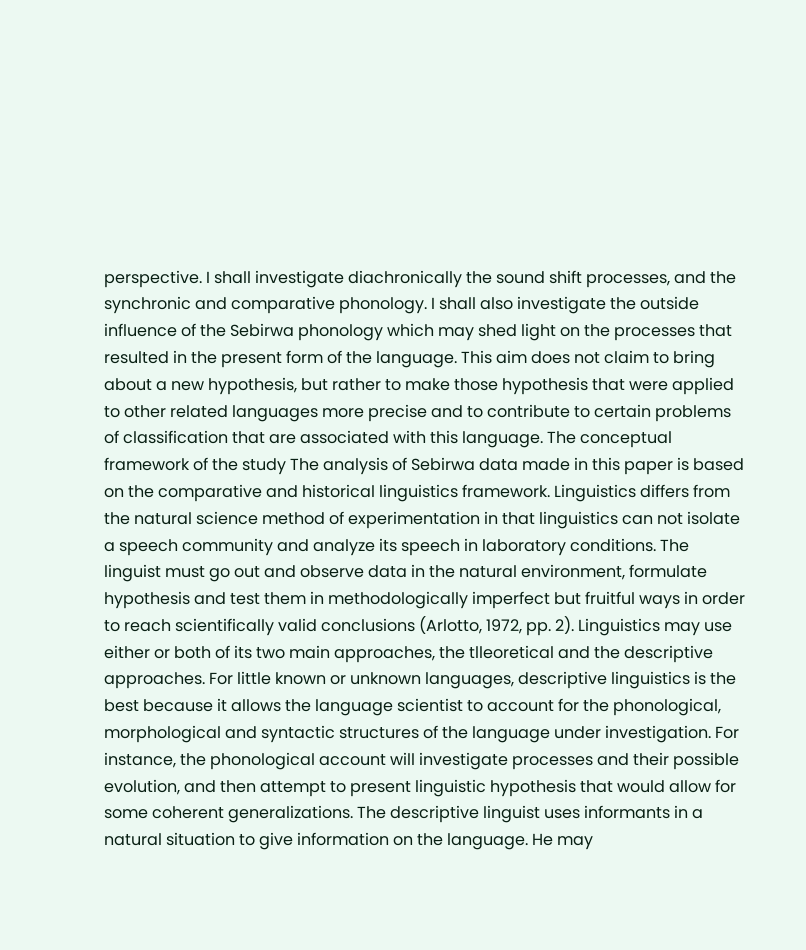perspective. I shall investigate diachronically the sound shift processes, and the synchronic and comparative phonology. I shall also investigate the outside influence of the Sebirwa phonology which may shed light on the processes that resulted in the present form of the language. This aim does not claim to bring about a new hypothesis, but rather to make those hypothesis that were applied to other related languages more precise and to contribute to certain problems of classification that are associated with this language. The conceptual framework of the study The analysis of Sebirwa data made in this paper is based on the comparative and historical linguistics framework. Linguistics differs from the natural science method of experimentation in that linguistics can not isolate a speech community and analyze its speech in laboratory conditions. The linguist must go out and observe data in the natural environment, formulate hypothesis and test them in methodologically imperfect but fruitful ways in order to reach scientifically valid conclusions (Arlotto, 1972, pp. 2). Linguistics may use either or both of its two main approaches, the tlleoretical and the descriptive approaches. For little known or unknown languages, descriptive linguistics is the best because it allows the language scientist to account for the phonological, morphological and syntactic structures of the language under investigation. For instance, the phonological account will investigate processes and their possible evolution, and then attempt to present linguistic hypothesis that would allow for some coherent generalizations. The descriptive linguist uses informants in a natural situation to give information on the language. He may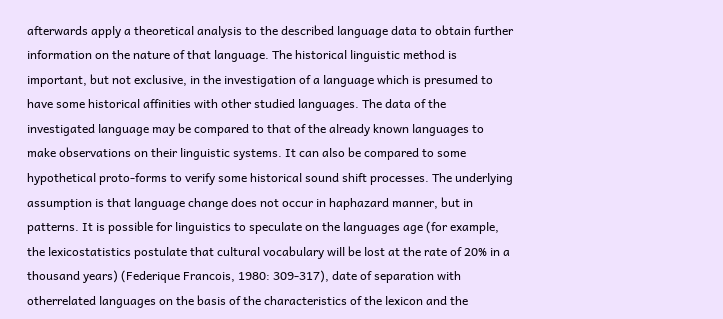afterwards apply a theoretical analysis to the described language data to obtain further information on the nature of that language. The historical linguistic method is important, but not exclusive, in the investigation of a language which is presumed to have some historical affinities with other studied languages. The data of the investigated language may be compared to that of the already known languages to make observations on their linguistic systems. It can also be compared to some hypothetical proto-forms to verify some historical sound shift processes. The underlying assumption is that language change does not occur in haphazard manner, but in patterns. It is possible for linguistics to speculate on the languages age (for example, the lexicostatistics postulate that cultural vocabulary will be lost at the rate of 20% in a thousand years) (Federique Francois, 1980: 309-317), date of separation with otherrelated languages on the basis of the characteristics of the lexicon and the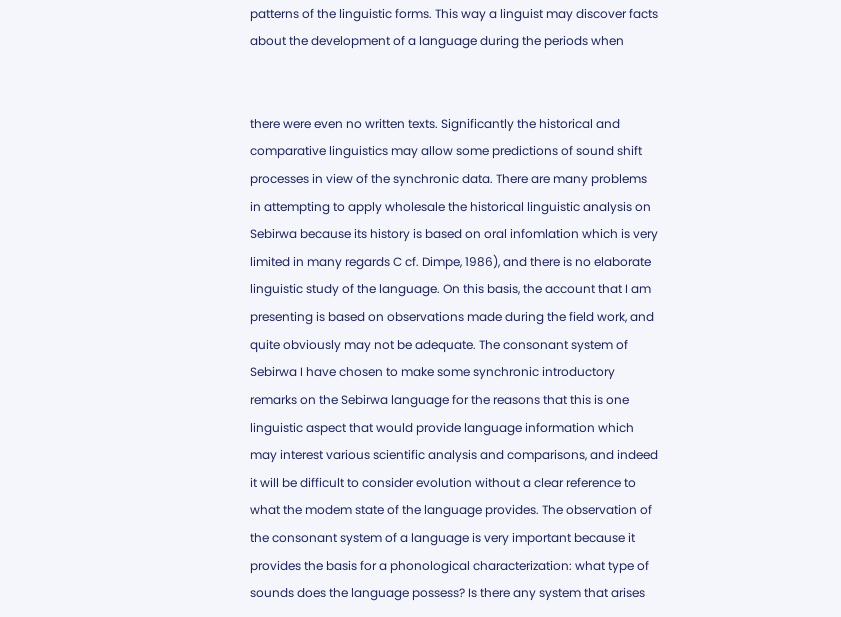patterns of the linguistic forms. This way a linguist may discover facts about the development of a language during the periods when


there were even no written texts. Significantly the historical and comparative linguistics may allow some predictions of sound shift processes in view of the synchronic data. There are many problems in attempting to apply wholesale the historical linguistic analysis on Sebirwa because its history is based on oral infomlation which is very limited in many regards C cf. Dimpe, 1986), and there is no elaborate linguistic study of the language. On this basis, the account that I am presenting is based on observations made during the field work, and quite obviously may not be adequate. The consonant system of Sebirwa I have chosen to make some synchronic introductory remarks on the Sebirwa language for the reasons that this is one linguistic aspect that would provide language information which may interest various scientific analysis and comparisons, and indeed it will be difficult to consider evolution without a clear reference to what the modem state of the language provides. The observation of the consonant system of a language is very important because it provides the basis for a phonological characterization: what type of sounds does the language possess? Is there any system that arises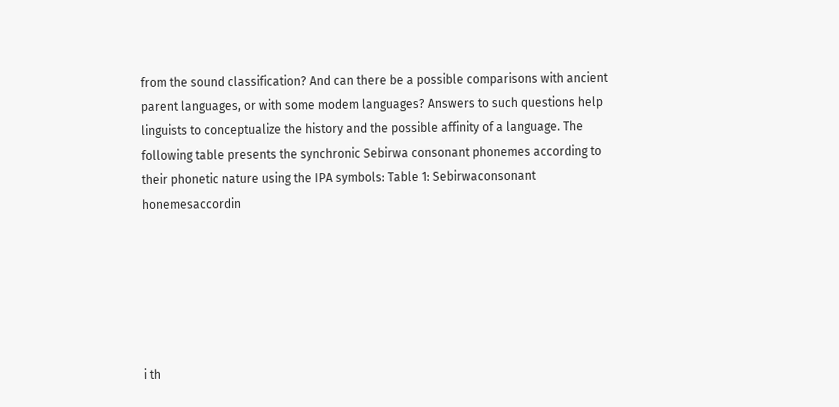from the sound classification? And can there be a possible comparisons with ancient parent languages, or with some modem languages? Answers to such questions help linguists to conceptualize the history and the possible affinity of a language. The following table presents the synchronic Sebirwa consonant phonemes according to their phonetic nature using the IPA symbols: Table 1: Sebirwaconsonant honemesaccordin






i th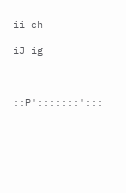ii ch

iJ ig



::P':::::::':::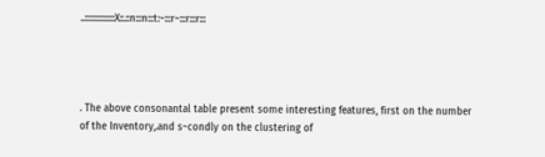..:::::::::::::::X::.::n:::n:::t:~:::r~:::r:::r:::




. The above consonantal table present some interesting features, first on the number of the Inventory,.and s~condly on the clustering of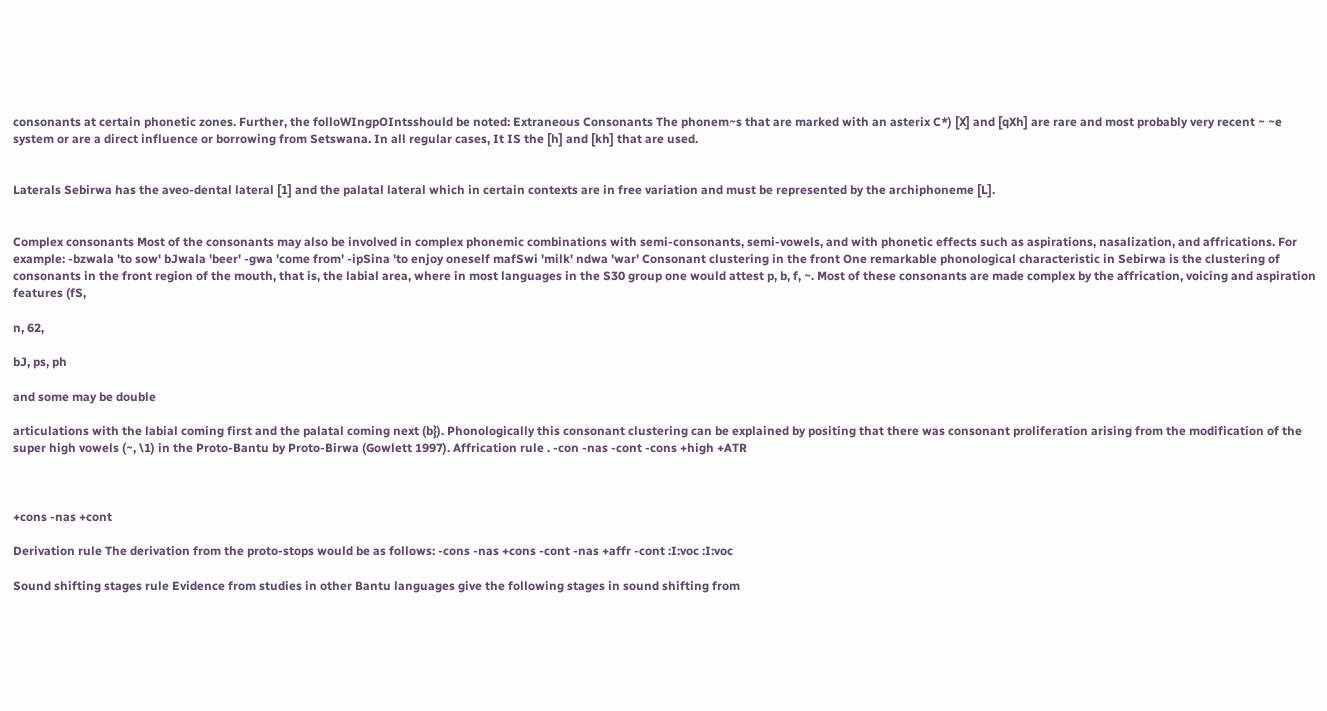consonants at certain phonetic zones. Further, the folloWIngpOIntsshould be noted: Extraneous Consonants The phonem~s that are marked with an asterix C*) [X] and [qXh] are rare and most probably very recent ~ ~e system or are a direct influence or borrowing from Setswana. In all regular cases, It IS the [h] and [kh] that are used.


Laterals Sebirwa has the aveo-dental lateral [1] and the palatal lateral which in certain contexts are in free variation and must be represented by the archiphoneme [L].


Complex consonants Most of the consonants may also be involved in complex phonemic combinations with semi-consonants, semi-vowels, and with phonetic effects such as aspirations, nasalization, and affrications. For example: -bzwala 'to sow' bJwala 'beer' -gwa 'come from' -ipSina 'to enjoy oneself mafSwi 'milk' ndwa 'war' Consonant clustering in the front One remarkable phonological characteristic in Sebirwa is the clustering of consonants in the front region of the mouth, that is, the labial area, where in most languages in the S30 group one would attest p, b, f, ~. Most of these consonants are made complex by the affrication, voicing and aspiration features (fS,

n, 62,

bJ, ps, ph

and some may be double

articulations with the labial coming first and the palatal coming next (b}). Phonologically this consonant clustering can be explained by positing that there was consonant proliferation arising from the modification of the super high vowels (~, \1) in the Proto-Bantu by Proto-Birwa (Gowlett 1997). Affrication rule . -con -nas -cont -cons +high +ATR



+cons -nas +cont

Derivation rule The derivation from the proto-stops would be as follows: -cons -nas +cons -cont -nas +affr -cont :I:voc :I:voc

Sound shifting stages rule Evidence from studies in other Bantu languages give the following stages in sound shifting from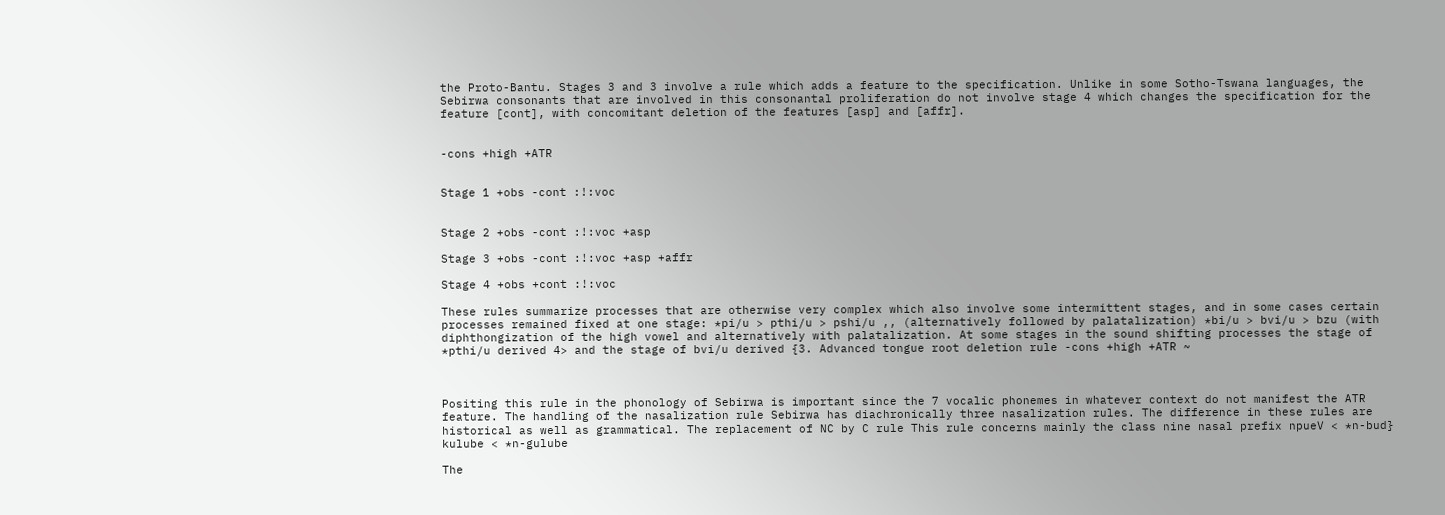the Proto-Bantu. Stages 3 and 3 involve a rule which adds a feature to the specification. Unlike in some Sotho-Tswana languages, the Sebirwa consonants that are involved in this consonantal proliferation do not involve stage 4 which changes the specification for the feature [cont], with concomitant deletion of the features [asp] and [affr].


-cons +high +ATR


Stage 1 +obs -cont :!:voc


Stage 2 +obs -cont :!:voc +asp

Stage 3 +obs -cont :!:voc +asp +affr

Stage 4 +obs +cont :!:voc

These rules summarize processes that are otherwise very complex which also involve some intermittent stages, and in some cases certain processes remained fixed at one stage: *pi/u > pthi/u > pshi/u ,, (alternatively followed by palatalization) *bi/u > bvi/u > bzu (with diphthongization of the high vowel and alternatively with palatalization. At some stages in the sound shifting processes the stage of *pthi/u derived 4> and the stage of bvi/u derived {3. Advanced tongue root deletion rule -cons +high +ATR ~



Positing this rule in the phonology of Sebirwa is important since the 7 vocalic phonemes in whatever context do not manifest the ATR feature. The handling of the nasalization rule Sebirwa has diachronically three nasalization rules. The difference in these rules are historical as well as grammatical. The replacement of NC by C rule This rule concerns mainly the class nine nasal prefix npueV < *n-bud} kulube < *n-gulube

The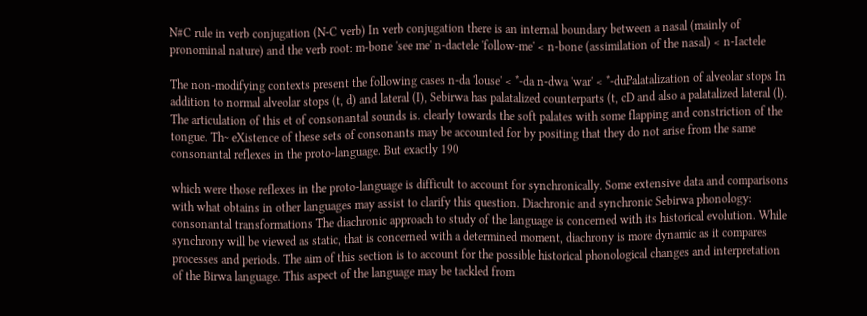N#C rule in verb conjugation (N-C verb) In verb conjugation there is an internal boundary between a nasal (mainly of pronominal nature) and the verb root: m-bone 'see me' n-dactele 'follow-me' < n-bone (assimilation of the nasal) < n-Iactele

The non-modifying contexts present the following cases n-da 'louse' < *-da n-dwa 'war' < *-duPalatalization of alveolar stops In addition to normal alveolar stops (t, d) and lateral (I), Sebirwa has palatalized counterparts (t, cD and also a palatalized lateral (l). The articulation of this et of consonantal sounds is. clearly towards the soft palates with some flapping and constriction of the tongue. Th~ eXistence of these sets of consonants may be accounted for by positing that they do not arise from the same consonantal reflexes in the proto-language. But exactly 190

which were those reflexes in the proto-language is difficult to account for synchronically. Some extensive data and comparisons with what obtains in other languages may assist to clarify this question. Diachronic and synchronic Sebirwa phonology: consonantal transformations The diachronic approach to study of the language is concerned with its historical evolution. While synchrony will be viewed as static, that is concerned with a determined moment, diachrony is more dynamic as it compares processes and periods. The aim of this section is to account for the possible historical phonological changes and interpretation of the Birwa language. This aspect of the language may be tackled from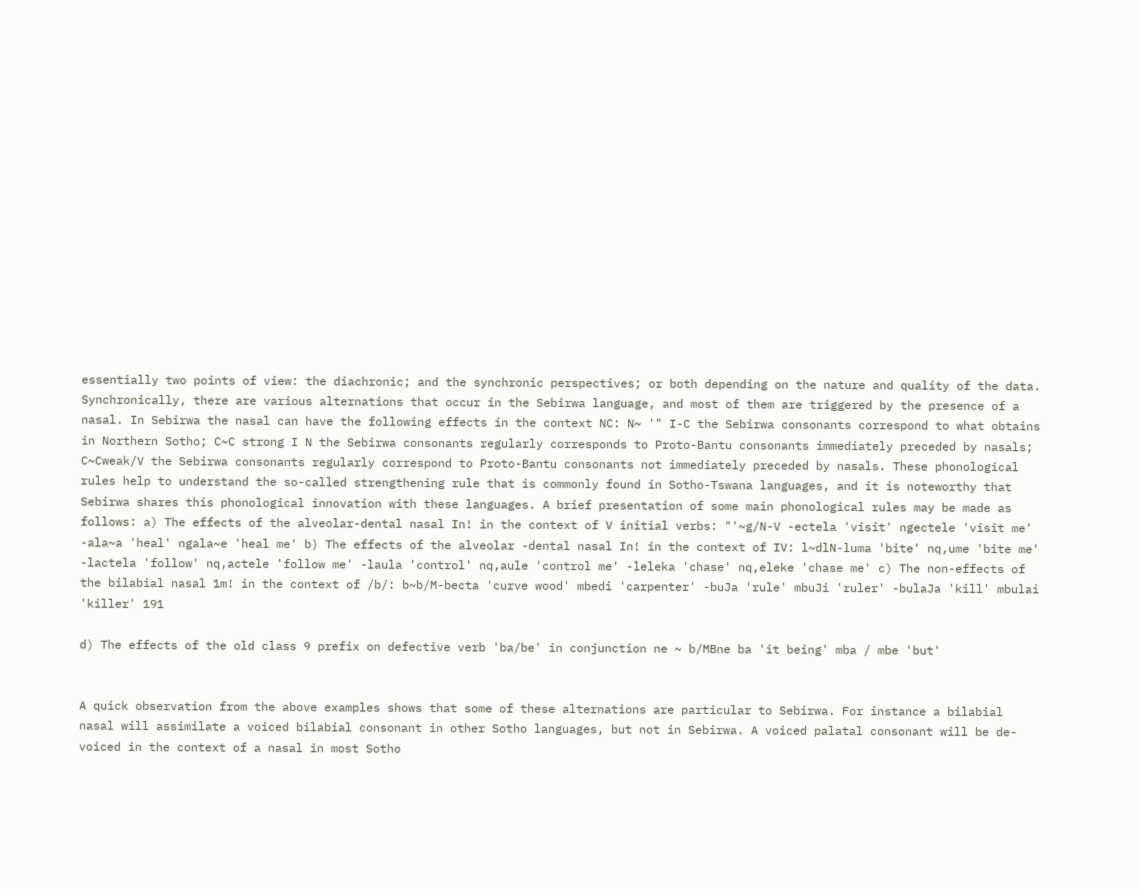essentially two points of view: the diachronic; and the synchronic perspectives; or both depending on the nature and quality of the data. Synchronically, there are various alternations that occur in the Sebirwa language, and most of them are triggered by the presence of a nasal. In Sebirwa the nasal can have the following effects in the context NC: N~ '" I-C the Sebirwa consonants correspond to what obtains in Northern Sotho; C~C strong I N the Sebirwa consonants regularly corresponds to Proto-Bantu consonants immediately preceded by nasals; C~Cweak/V the Sebirwa consonants regularly correspond to Proto-Bantu consonants not immediately preceded by nasals. These phonological rules help to understand the so-called strengthening rule that is commonly found in Sotho-Tswana languages, and it is noteworthy that Sebirwa shares this phonological innovation with these languages. A brief presentation of some main phonological rules may be made as follows: a) The effects of the alveolar-dental nasal In! in the context of V initial verbs: "'~g/N-V -ectela 'visit' ngectele 'visit me' -ala~a 'heal' ngala~e 'heal me' b) The effects of the alveolar -dental nasal In! in the context of IV: l~dlN-luma 'bite' nq,ume 'bite me' -lactela 'follow' nq,actele 'follow me' -laula 'control' nq,aule 'control me' -leleka 'chase' nq,eleke 'chase me' c) The non-effects of the bilabial nasal 1m! in the context of /b/: b~b/M-becta 'curve wood' mbedi 'carpenter' -buJa 'rule' mbuJi 'ruler' -bulaJa 'kill' mbulai 'killer' 191

d) The effects of the old class 9 prefix on defective verb 'ba/be' in conjunction ne ~ b/MBne ba 'it being' mba / mbe 'but'


A quick observation from the above examples shows that some of these alternations are particular to Sebirwa. For instance a bilabial nasal will assimilate a voiced bilabial consonant in other Sotho languages, but not in Sebirwa. A voiced palatal consonant will be de-voiced in the context of a nasal in most Sotho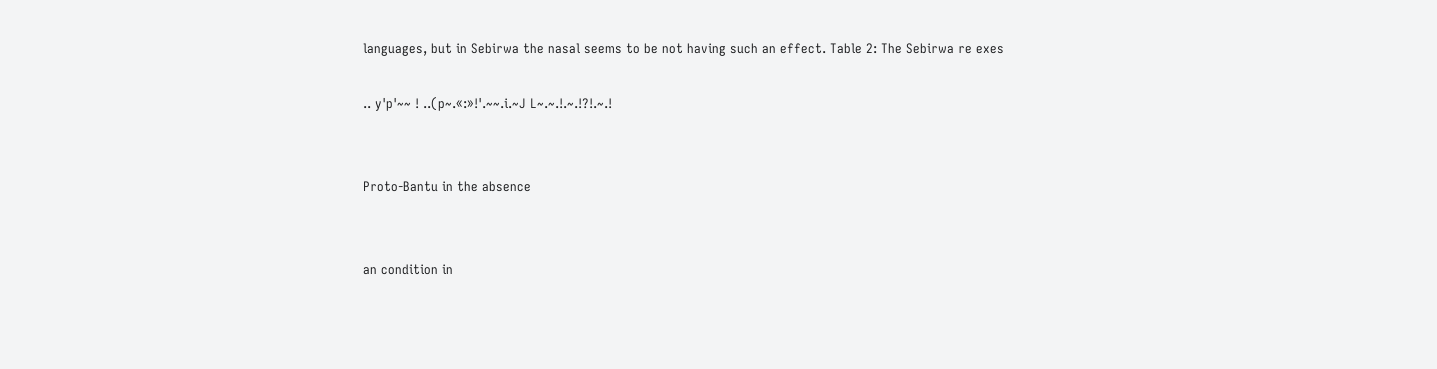languages, but in Sebirwa the nasal seems to be not having such an effect. Table 2: The Sebirwa re exes

.. y'p'~~ ! ..(p~.«:»!'.~~.i.~J L~.~.!.~.!?!.~.!


Proto-Bantu in the absence


an condition in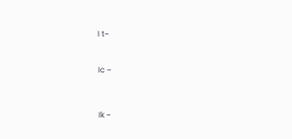I t~



Ic ~




Ik ~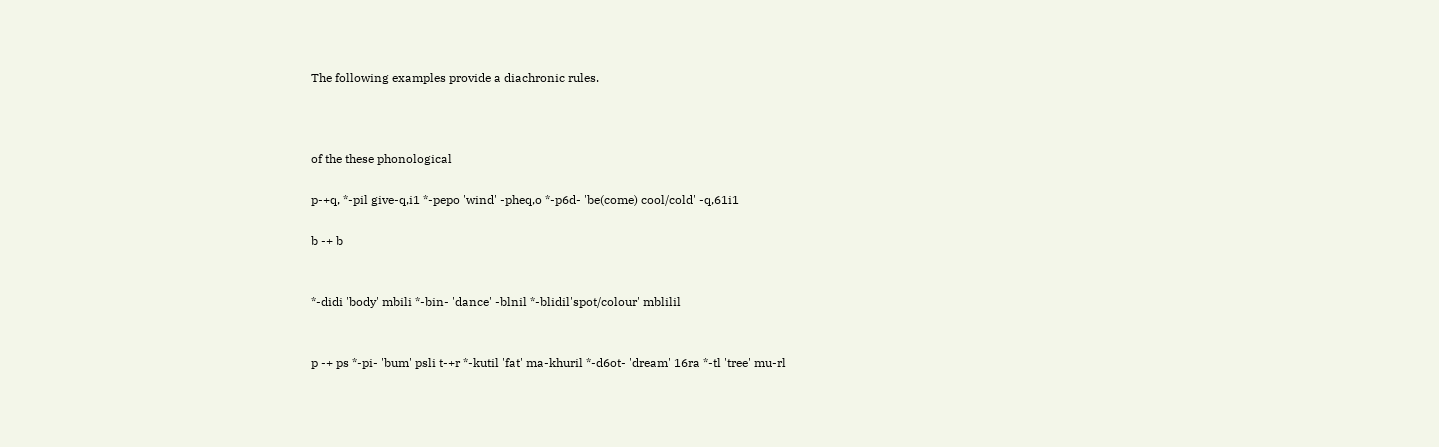The following examples provide a diachronic rules.



of the these phonological

p-+q, *-pil give-q,i1 *-pepo 'wind' -pheq,o *-p6d- 'be(come) cool/cold' -q,61i1

b -+ b


*-didi 'body' mbili *-bin- 'dance' -blnil *-blidil'spot/colour' mblilil


p -+ ps *-pi- 'bum' psli t-+r *-kutil 'fat' ma-khuril *-d6ot- 'dream' 16ra *-tl 'tree' mu-rl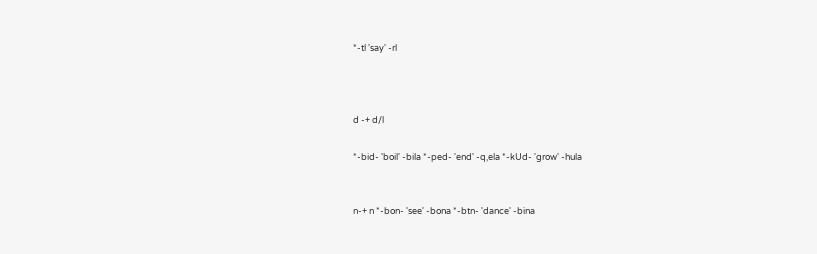*-tl 'say' -rl



d -+ d/l

*-bid- 'boil' -bila *-ped- 'end' -q,ela *-kUd- 'grow' -hula


n-+ n *-bon- 'see' -bona *-btn- 'dance' -bina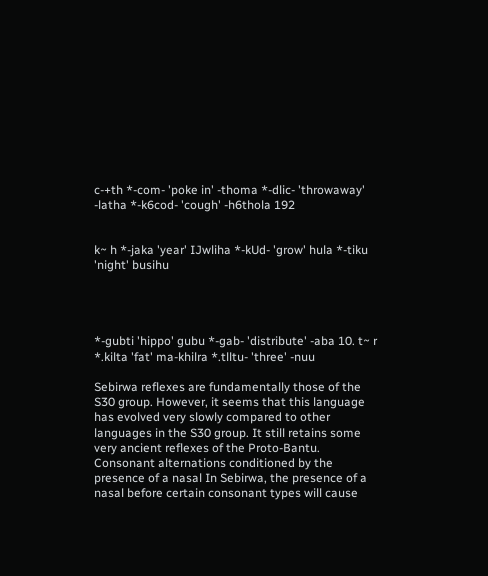c-+th *-com- 'poke in' -thoma *-dlic- 'throwaway' -latha *-k6cod- 'cough' -h6thola 192


k~ h *-jaka 'year' IJwliha *-kUd- 'grow' hula *-tiku 'night' busihu




*-gubti 'hippo' gubu *-gab- 'distribute' -aba 10. t~ r *.kilta 'fat' ma-khilra *.tlltu- 'three' -nuu

Sebirwa reflexes are fundamentally those of the S30 group. However, it seems that this language has evolved very slowly compared to other languages in the S30 group. It still retains some very ancient reflexes of the Proto-Bantu. Consonant alternations conditioned by the presence of a nasal In Sebirwa, the presence of a nasal before certain consonant types will cause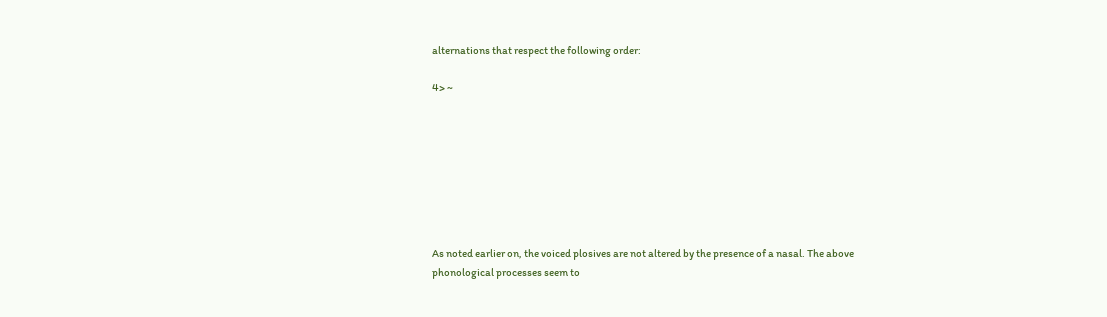alternations that respect the following order:

4> ~








As noted earlier on, the voiced plosives are not altered by the presence of a nasal. The above phonological processes seem to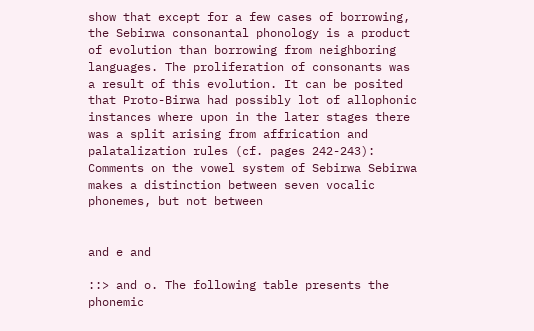show that except for a few cases of borrowing, the Sebirwa consonantal phonology is a product of evolution than borrowing from neighboring languages. The proliferation of consonants was a result of this evolution. It can be posited that Proto-Birwa had possibly lot of allophonic instances where upon in the later stages there was a split arising from affrication and palatalization rules (cf. pages 242-243): Comments on the vowel system of Sebirwa Sebirwa makes a distinction between seven vocalic phonemes, but not between


and e and

::> and o. The following table presents the phonemic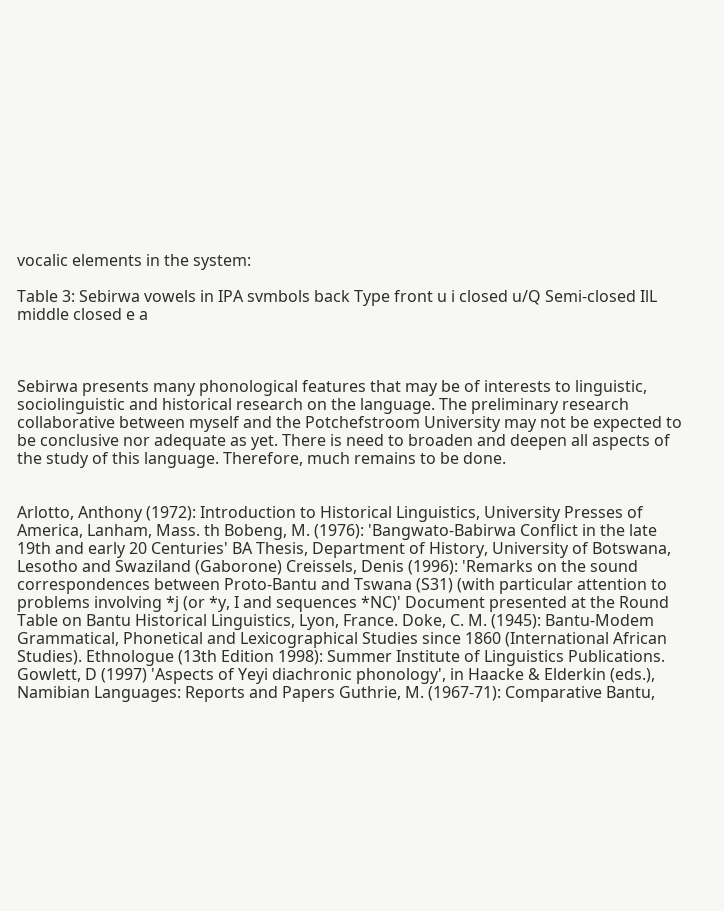vocalic elements in the system:

Table 3: Sebirwa vowels in IPA svmbols back Type front u i closed u/Q Semi-closed IlL middle closed e a



Sebirwa presents many phonological features that may be of interests to linguistic, sociolinguistic and historical research on the language. The preliminary research collaborative between myself and the Potchefstroom University may not be expected to be conclusive nor adequate as yet. There is need to broaden and deepen all aspects of the study of this language. Therefore, much remains to be done.


Arlotto, Anthony (1972): Introduction to Historical Linguistics, University Presses of America, Lanham, Mass. th Bobeng, M. (1976): 'Bangwato-Babirwa Conflict in the late 19th and early 20 Centuries' BA Thesis, Department of History, University of Botswana, Lesotho and Swaziland (Gaborone) Creissels, Denis (1996): 'Remarks on the sound correspondences between Proto-Bantu and Tswana (S31) (with particular attention to problems involving *j (or *y, I and sequences *NC)' Document presented at the Round Table on Bantu Historical Linguistics, Lyon, France. Doke, C. M. (1945): Bantu-Modem Grammatical, Phonetical and Lexicographical Studies since 1860 (International African Studies). Ethnologue (13th Edition 1998): Summer Institute of Linguistics Publications. Gowlett, D (1997) 'Aspects of Yeyi diachronic phonology', in Haacke & Elderkin (eds.), Namibian Languages: Reports and Papers Guthrie, M. (1967-71): Comparative Bantu,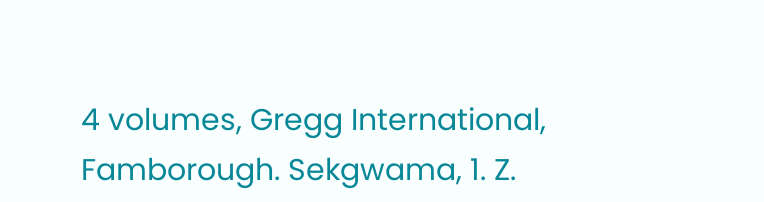4 volumes, Gregg International, Famborough. Sekgwama, 1. Z.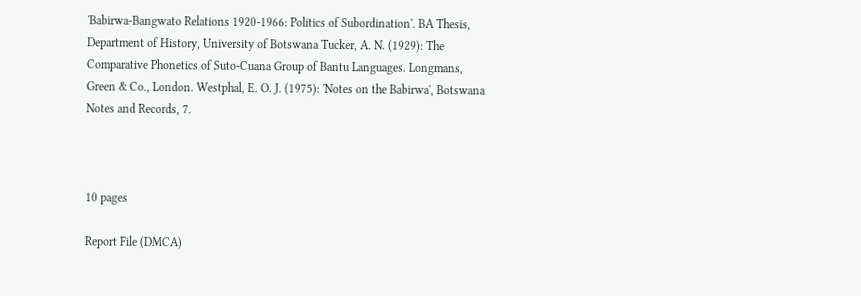'Babirwa-Bangwato Relations 1920-1966: Politics of Subordination'. BA Thesis, Department of History, University of Botswana Tucker, A. N. (1929): The Comparative Phonetics of Suto-Cuana Group of Bantu Languages. Longmans, Green & Co., London. Westphal, E. O. J. (1975): 'Notes on the Babirwa', Botswana Notes and Records, 7.



10 pages

Report File (DMCA)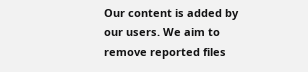Our content is added by our users. We aim to remove reported files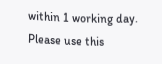within 1 working day. Please use this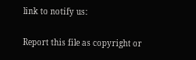link to notify us:

Report this file as copyright or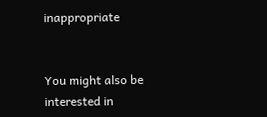inappropriate


You might also be interested in